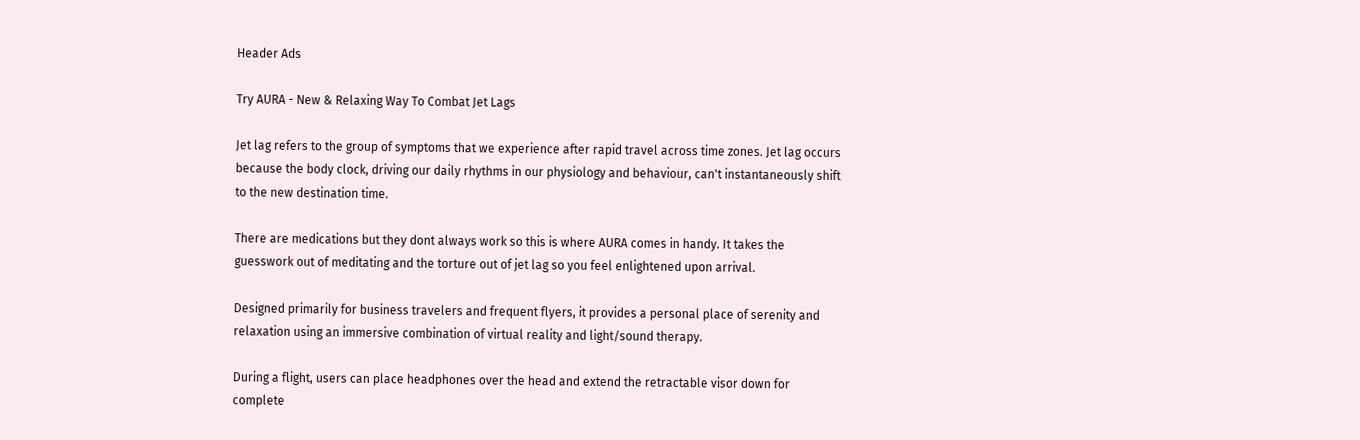Header Ads

Try AURA - New & Relaxing Way To Combat Jet Lags

Jet lag refers to the group of symptoms that we experience after rapid travel across time zones. Jet lag occurs because the body clock, driving our daily rhythms in our physiology and behaviour, can't instantaneously shift to the new destination time.

There are medications but they dont always work so this is where AURA comes in handy. It takes the guesswork out of meditating and the torture out of jet lag so you feel enlightened upon arrival.

Designed primarily for business travelers and frequent flyers, it provides a personal place of serenity and relaxation using an immersive combination of virtual reality and light/sound therapy.

During a flight, users can place headphones over the head and extend the retractable visor down for complete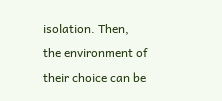isolation. Then, the environment of their choice can be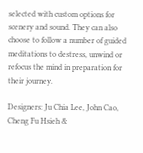selected with custom options for scenery and sound. They can also choose to follow a number of guided meditations to destress, unwind or refocus the mind in preparation for their journey.

Designers: Ju Chia Lee, John Cao, Cheng Fu Hsieh &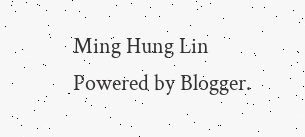Ming Hung Lin
Powered by Blogger.